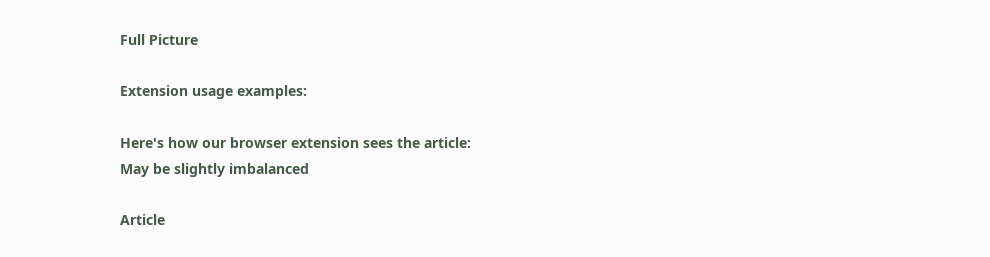Full Picture

Extension usage examples:

Here's how our browser extension sees the article:
May be slightly imbalanced

Article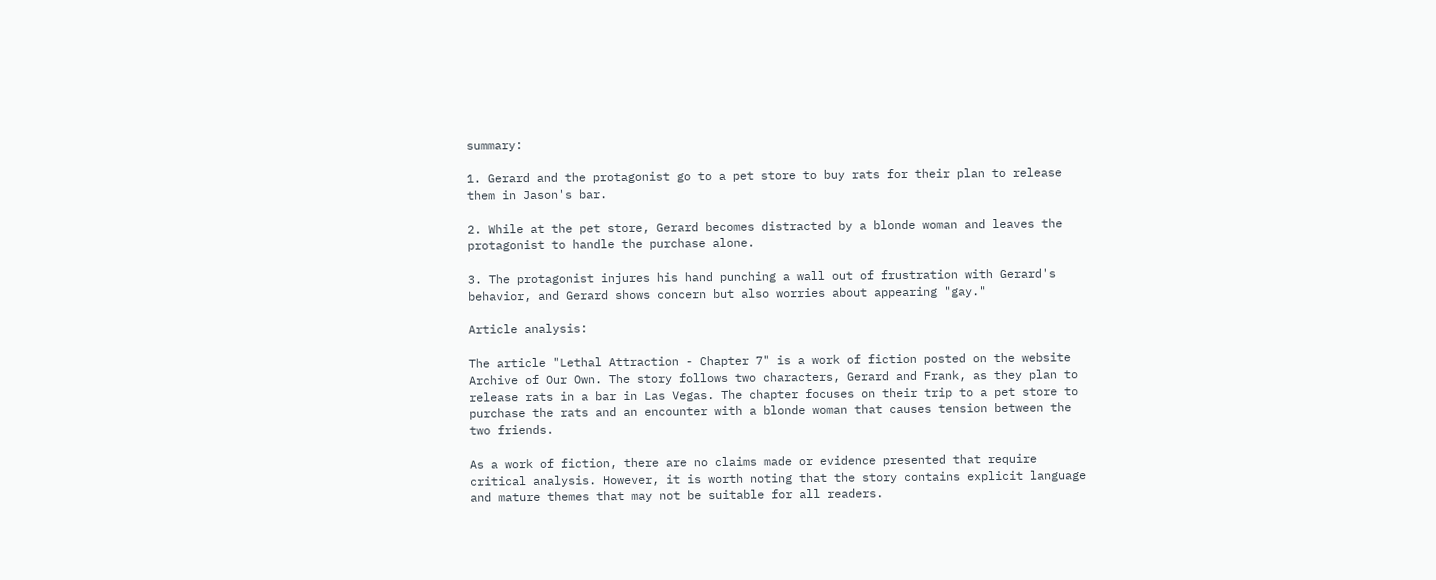summary:

1. Gerard and the protagonist go to a pet store to buy rats for their plan to release them in Jason's bar.

2. While at the pet store, Gerard becomes distracted by a blonde woman and leaves the protagonist to handle the purchase alone.

3. The protagonist injures his hand punching a wall out of frustration with Gerard's behavior, and Gerard shows concern but also worries about appearing "gay."

Article analysis:

The article "Lethal Attraction - Chapter 7" is a work of fiction posted on the website Archive of Our Own. The story follows two characters, Gerard and Frank, as they plan to release rats in a bar in Las Vegas. The chapter focuses on their trip to a pet store to purchase the rats and an encounter with a blonde woman that causes tension between the two friends.

As a work of fiction, there are no claims made or evidence presented that require critical analysis. However, it is worth noting that the story contains explicit language and mature themes that may not be suitable for all readers.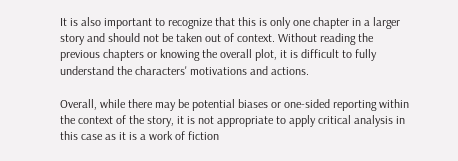It is also important to recognize that this is only one chapter in a larger story and should not be taken out of context. Without reading the previous chapters or knowing the overall plot, it is difficult to fully understand the characters' motivations and actions.

Overall, while there may be potential biases or one-sided reporting within the context of the story, it is not appropriate to apply critical analysis in this case as it is a work of fiction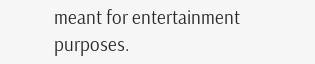meant for entertainment purposes.